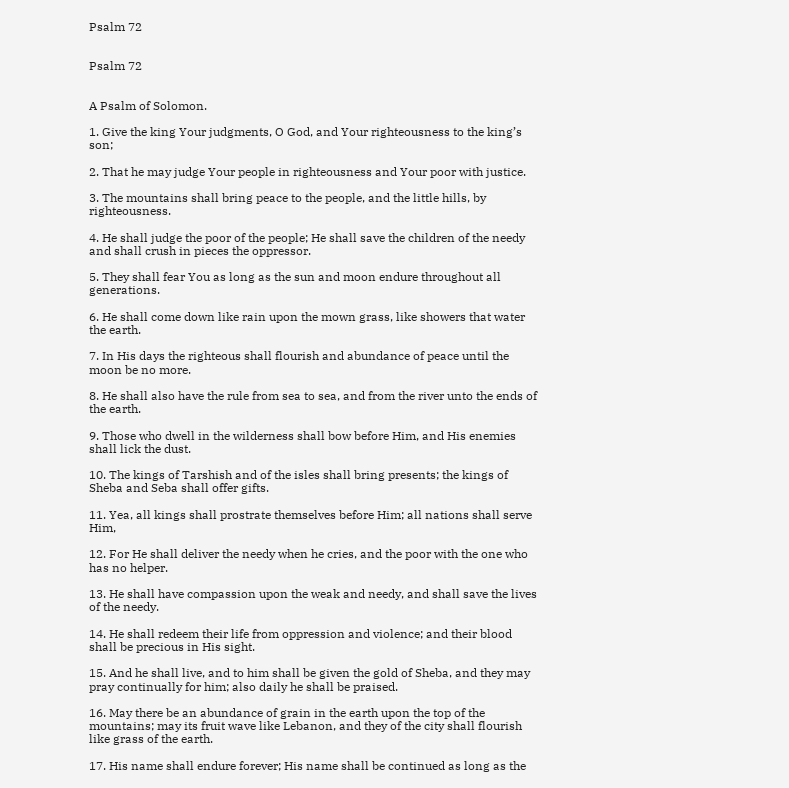Psalm 72


Psalm 72


A Psalm of Solomon.

1. Give the king Your judgments, O God, and Your righteousness to the king’s son;

2. That he may judge Your people in righteousness and Your poor with justice.

3. The mountains shall bring peace to the people, and the little hills, by righteousness.

4. He shall judge the poor of the people; He shall save the children of the needy and shall crush in pieces the oppressor.

5. They shall fear You as long as the sun and moon endure throughout all generations.

6. He shall come down like rain upon the mown grass, like showers that water the earth.

7. In His days the righteous shall flourish and abundance of peace until the moon be no more.

8. He shall also have the rule from sea to sea, and from the river unto the ends of the earth.

9. Those who dwell in the wilderness shall bow before Him, and His enemies shall lick the dust.

10. The kings of Tarshish and of the isles shall bring presents; the kings of Sheba and Seba shall offer gifts.

11. Yea, all kings shall prostrate themselves before Him; all nations shall serve Him,

12. For He shall deliver the needy when he cries, and the poor with the one who has no helper.

13. He shall have compassion upon the weak and needy, and shall save the lives of the needy.

14. He shall redeem their life from oppression and violence; and their blood shall be precious in His sight.

15. And he shall live, and to him shall be given the gold of Sheba, and they may pray continually for him; also daily he shall be praised.

16. May there be an abundance of grain in the earth upon the top of the mountains; may its fruit wave like Lebanon, and they of the city shall flourish like grass of the earth.

17. His name shall endure forever; His name shall be continued as long as the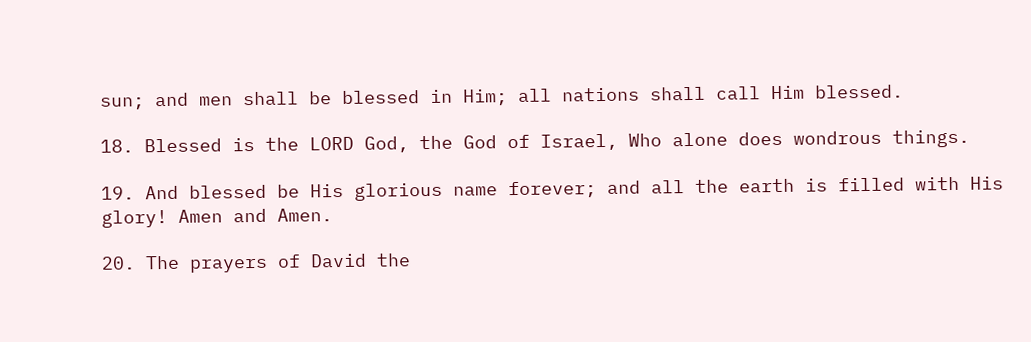sun; and men shall be blessed in Him; all nations shall call Him blessed.

18. Blessed is the LORD God, the God of Israel, Who alone does wondrous things.

19. And blessed be His glorious name forever; and all the earth is filled with His glory! Amen and Amen.

20. The prayers of David the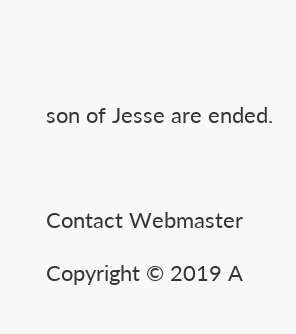son of Jesse are ended.



Contact Webmaster

Copyright © 2019 A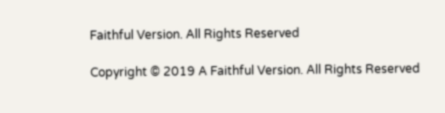Faithful Version. All Rights Reserved

Copyright © 2019 A Faithful Version. All Rights Reserved